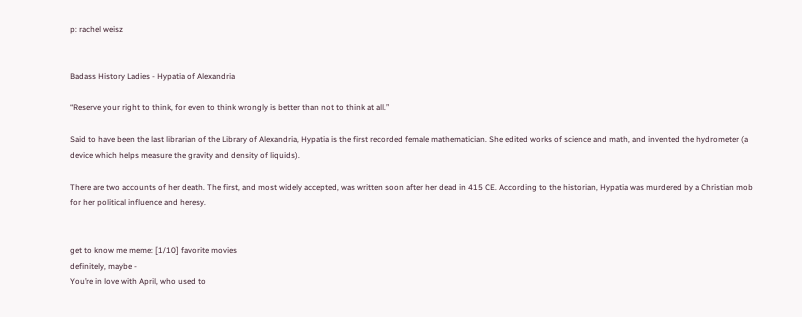p: rachel weisz


Badass History Ladies - Hypatia of Alexandria

“Reserve your right to think, for even to think wrongly is better than not to think at all.”

Said to have been the last librarian of the Library of Alexandria, Hypatia is the first recorded female mathematician. She edited works of science and math, and invented the hydrometer (a device which helps measure the gravity and density of liquids).

There are two accounts of her death. The first, and most widely accepted, was written soon after her dead in 415 CE. According to the historian, Hypatia was murdered by a Christian mob for her political influence and heresy.


get to know me meme: [1/10] favorite movies
definitely, maybe -
You’re in love with April, who used to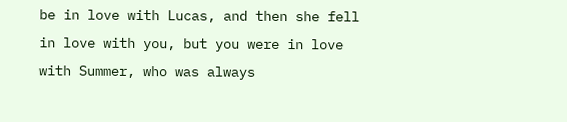be in love with Lucas, and then she fell in love with you, but you were in love with Summer, who was always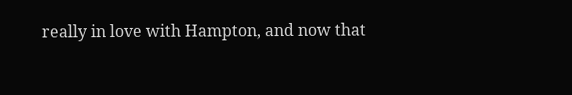really in love with Hampton, and now that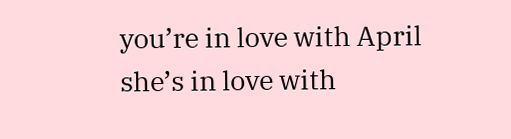you’re in love with April she’s in love with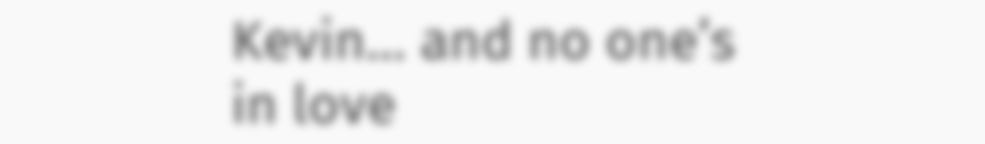Kevin… and no one’s in love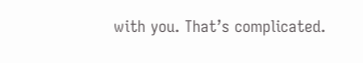with you. That’s complicated.